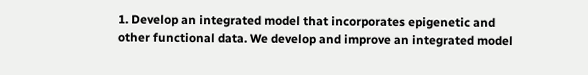1. Develop an integrated model that incorporates epigenetic and other functional data. We develop and improve an integrated model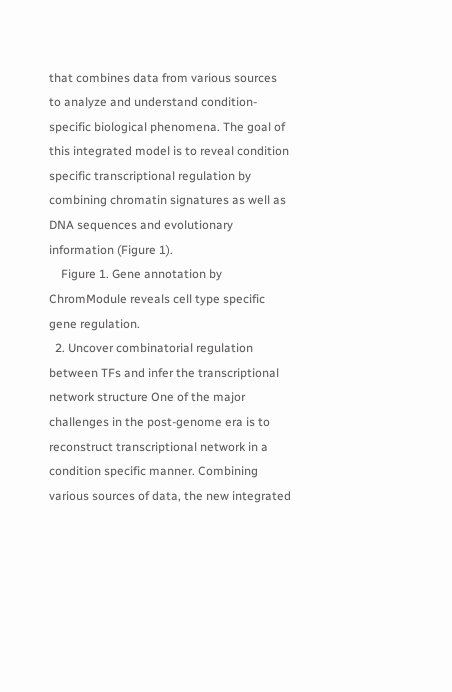that combines data from various sources to analyze and understand condition-specific biological phenomena. The goal of this integrated model is to reveal condition specific transcriptional regulation by combining chromatin signatures as well as DNA sequences and evolutionary information (Figure 1).
    Figure 1. Gene annotation by ChromModule reveals cell type specific gene regulation.
  2. Uncover combinatorial regulation between TFs and infer the transcriptional network structure One of the major challenges in the post-genome era is to reconstruct transcriptional network in a condition specific manner. Combining various sources of data, the new integrated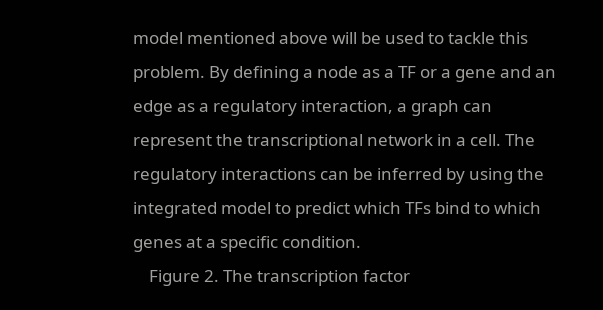model mentioned above will be used to tackle this problem. By defining a node as a TF or a gene and an edge as a regulatory interaction, a graph can represent the transcriptional network in a cell. The regulatory interactions can be inferred by using the integrated model to predict which TFs bind to which genes at a specific condition.
    Figure 2. The transcription factor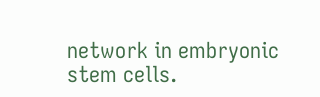network in embryonic stem cells.